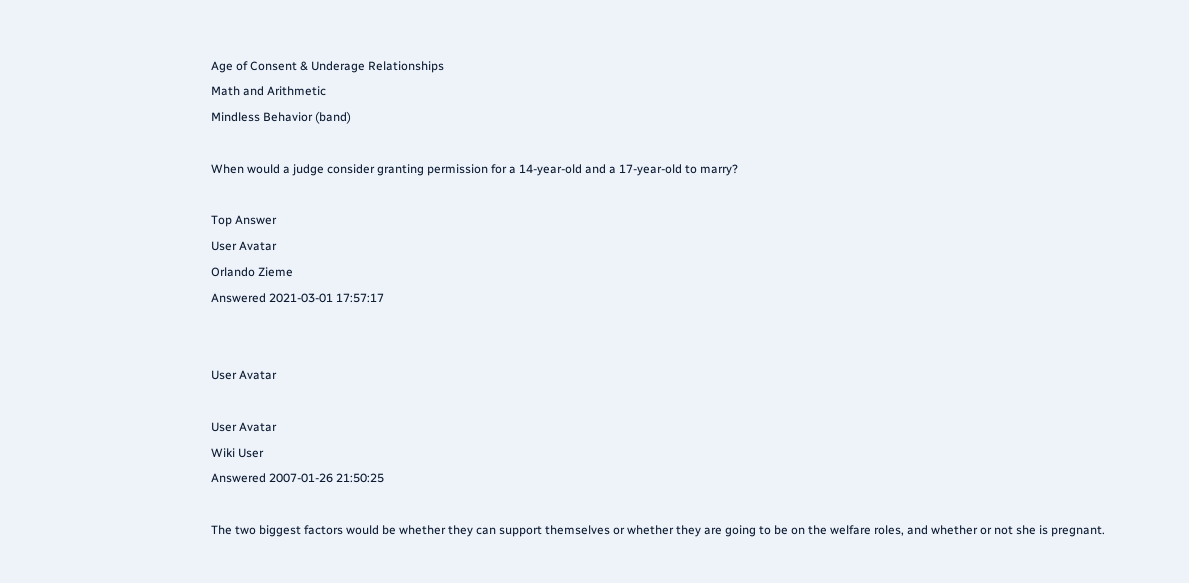Age of Consent & Underage Relationships
Math and Arithmetic
Mindless Behavior (band)

When would a judge consider granting permission for a 14-year-old and a 17-year-old to marry?

Top Answer
User Avatar
Orlando Zieme
Answered 2021-03-01 17:57:17


User Avatar

User Avatar
Wiki User
Answered 2007-01-26 21:50:25

The two biggest factors would be whether they can support themselves or whether they are going to be on the welfare roles, and whether or not she is pregnant.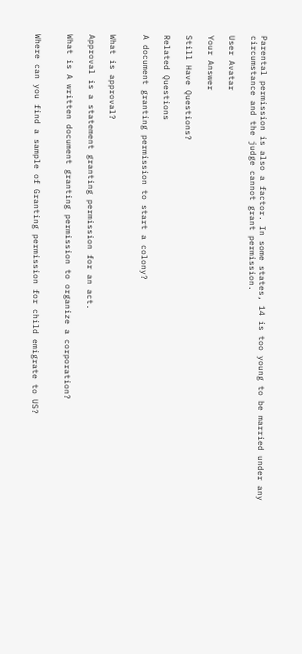Parental permission is also a factor. In some states, 14 is too young to be married under any circumstance and the judge cannot grant permission.

User Avatar

Your Answer

Still Have Questions?

Related Questions

A document granting permission to start a colony?


What is approval?

Approval is a statement granting permission for an act.

What is A written document granting permission to organize a corporation?


Where can you find a sample of Granting permission for child emigrate to US?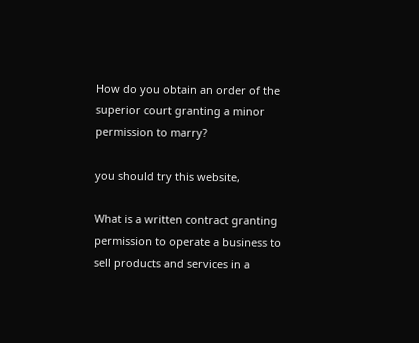How do you obtain an order of the superior court granting a minor permission to marry?

you should try this website,

What is a written contract granting permission to operate a business to sell products and services in a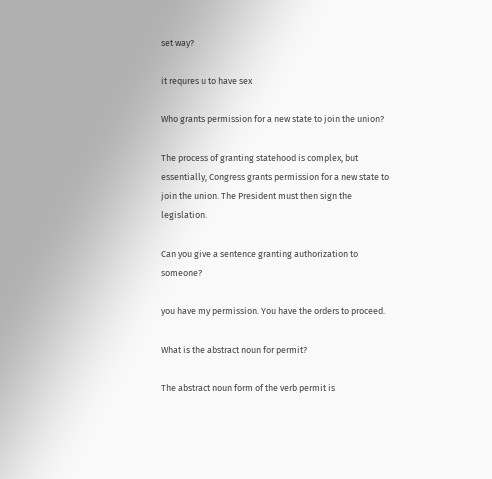set way?

it requres u to have sex

Who grants permission for a new state to join the union?

The process of granting statehood is complex, but essentially, Congress grants permission for a new state to join the union. The President must then sign the legislation.

Can you give a sentence granting authorization to someone?

you have my permission. You have the orders to proceed.

What is the abstract noun for permit?

The abstract noun form of the verb permit is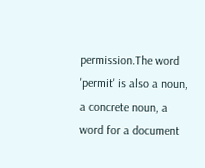permission.The word 'permit' is also a noun, a concrete noun, a word for a document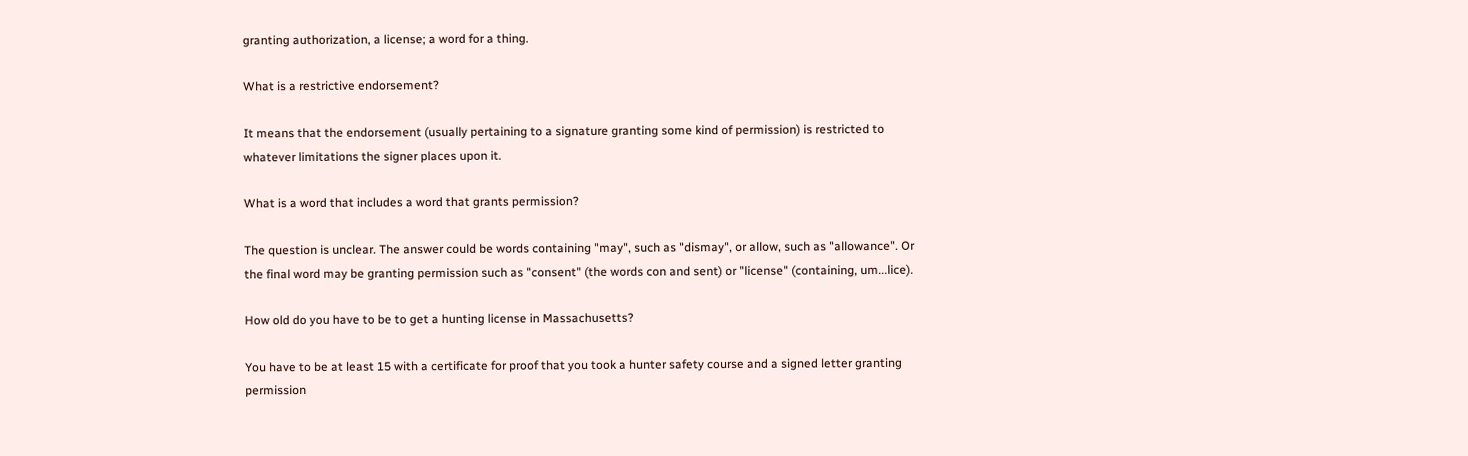granting authorization, a license; a word for a thing.

What is a restrictive endorsement?

It means that the endorsement (usually pertaining to a signature granting some kind of permission) is restricted to whatever limitations the signer places upon it.

What is a word that includes a word that grants permission?

The question is unclear. The answer could be words containing "may", such as "dismay", or allow, such as "allowance". Or the final word may be granting permission such as "consent" (the words con and sent) or "license" (containing, um...lice).

How old do you have to be to get a hunting license in Massachusetts?

You have to be at least 15 with a certificate for proof that you took a hunter safety course and a signed letter granting permission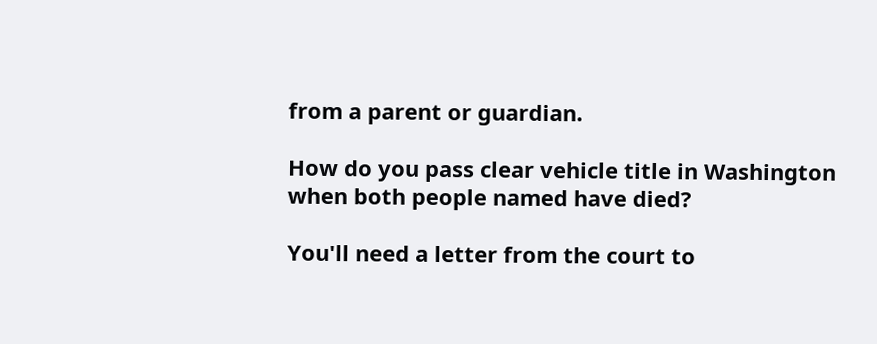from a parent or guardian.

How do you pass clear vehicle title in Washington when both people named have died?

You'll need a letter from the court to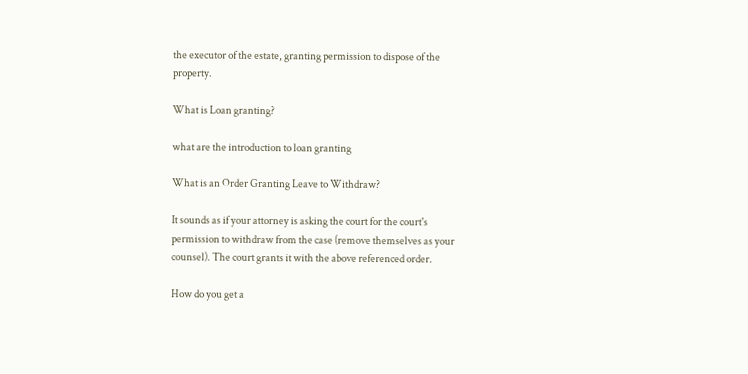the executor of the estate, granting permission to dispose of the property.

What is Loan granting?

what are the introduction to loan granting

What is an Order Granting Leave to Withdraw?

It sounds as if your attorney is asking the court for the court's permission to withdraw from the case (remove themselves as your counsel). The court grants it with the above referenced order.

How do you get a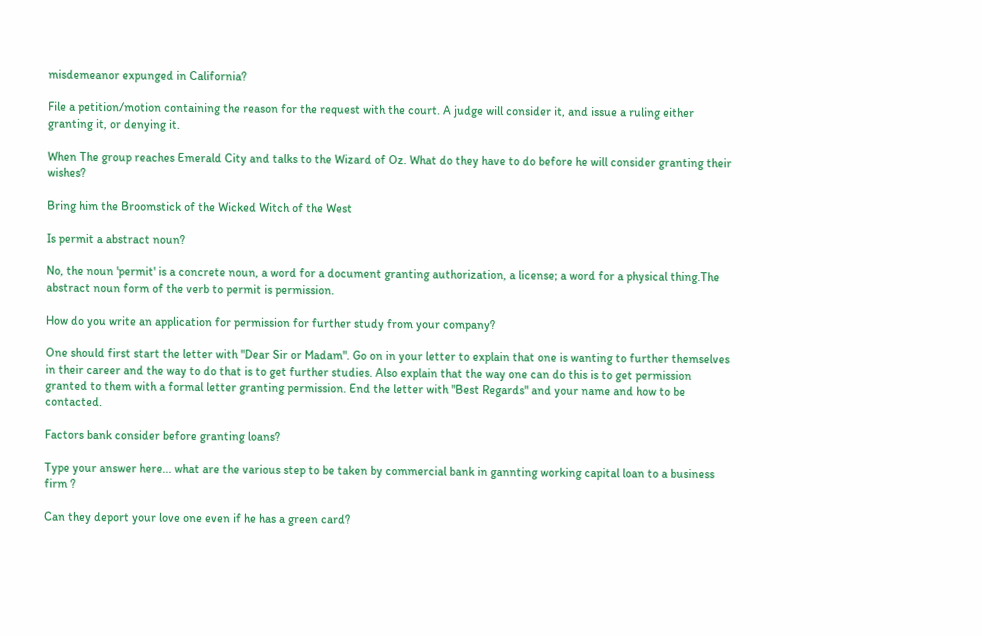misdemeanor expunged in California?

File a petition/motion containing the reason for the request with the court. A judge will consider it, and issue a ruling either granting it, or denying it.

When The group reaches Emerald City and talks to the Wizard of Oz. What do they have to do before he will consider granting their wishes?

Bring him the Broomstick of the Wicked Witch of the West

Is permit a abstract noun?

No, the noun 'permit' is a concrete noun, a word for a document granting authorization, a license; a word for a physical thing.The abstract noun form of the verb to permit is permission.

How do you write an application for permission for further study from your company?

One should first start the letter with "Dear Sir or Madam". Go on in your letter to explain that one is wanting to further themselves in their career and the way to do that is to get further studies. Also explain that the way one can do this is to get permission granted to them with a formal letter granting permission. End the letter with "Best Regards" and your name and how to be contacted.

Factors bank consider before granting loans?

Type your answer here... what are the various step to be taken by commercial bank in gannting working capital loan to a business firm ?

Can they deport your love one even if he has a green card?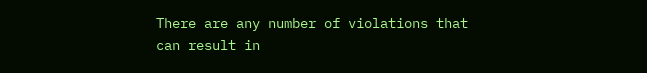There are any number of violations that can result in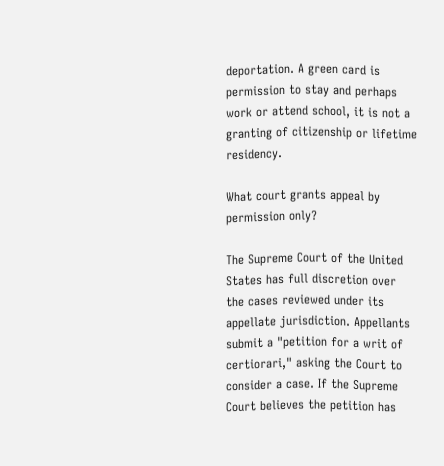deportation. A green card is permission to stay and perhaps work or attend school, it is not a granting of citizenship or lifetime residency.

What court grants appeal by permission only?

The Supreme Court of the United States has full discretion over the cases reviewed under its appellate jurisdiction. Appellants submit a "petition for a writ of certiorari," asking the Court to consider a case. If the Supreme Court believes the petition has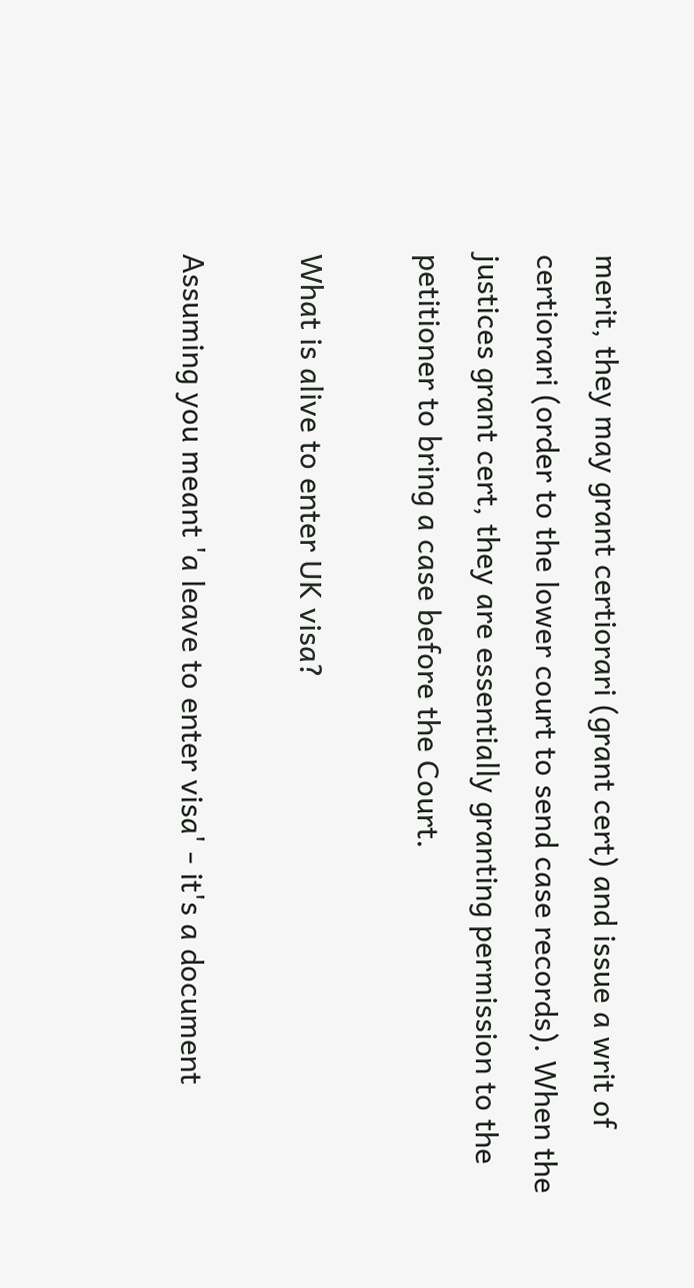merit, they may grant certiorari (grant cert) and issue a writ of certiorari (order to the lower court to send case records). When the justices grant cert, they are essentially granting permission to the petitioner to bring a case before the Court.

What is alive to enter UK visa?

Assuming you meant 'a leave to enter visa' - it's a document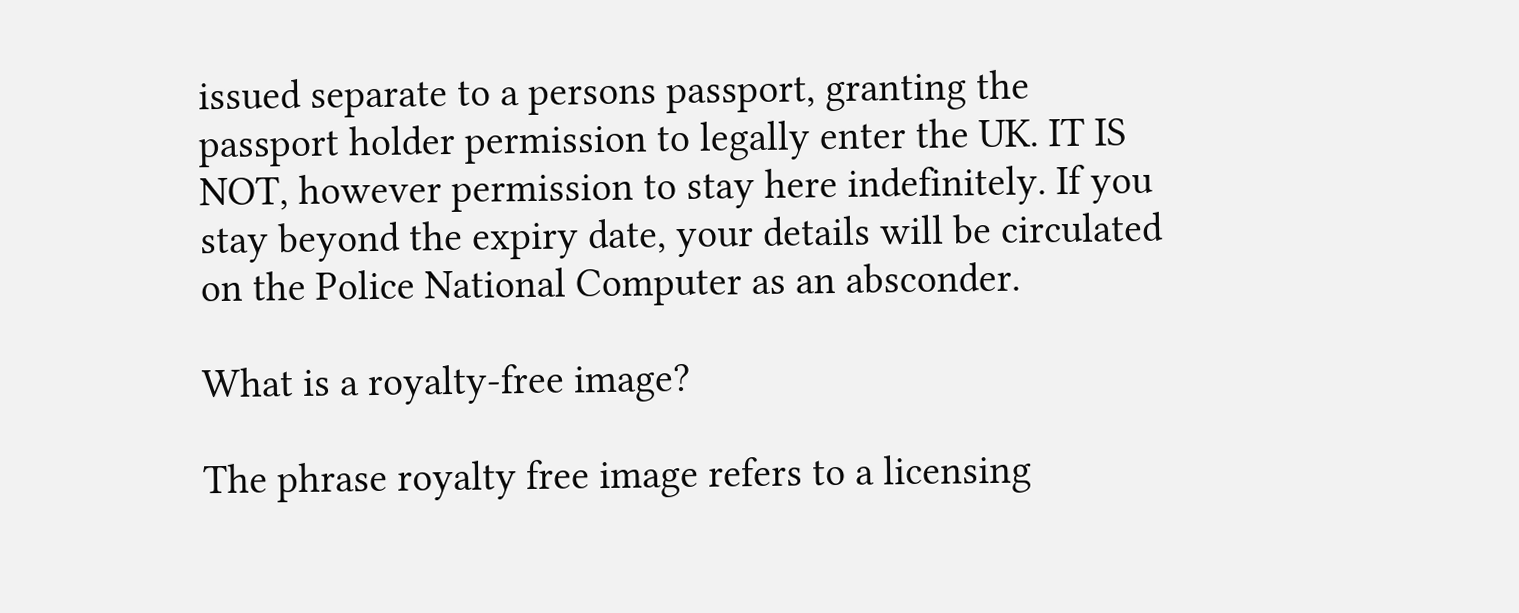issued separate to a persons passport, granting the passport holder permission to legally enter the UK. IT IS NOT, however permission to stay here indefinitely. If you stay beyond the expiry date, your details will be circulated on the Police National Computer as an absconder.

What is a royalty-free image?

The phrase royalty free image refers to a licensing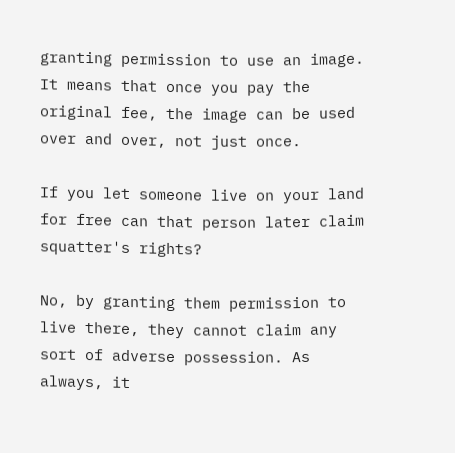granting permission to use an image. It means that once you pay the original fee, the image can be used over and over, not just once.

If you let someone live on your land for free can that person later claim squatter's rights?

No, by granting them permission to live there, they cannot claim any sort of adverse possession. As always, it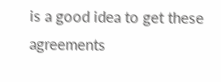is a good idea to get these agreements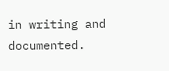in writing and documented.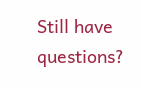Still have questions?